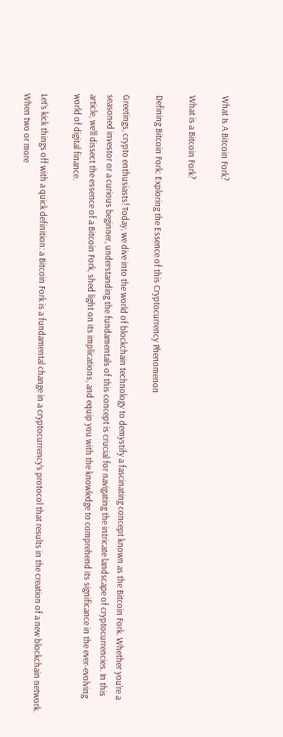What Is A Bitcoin Fork?

What is a Bitcoin Fork?

Defining Bitcoin Fork: Exploring the Essence of this Cryptocurrency Phenomenon

Greetings, crypto enthusiasts! Today, we dive into the world of blockchain technology to demystify a fascinating concept known as the Bitcoin Fork. Whether you’re a seasoned investor or a curious beginner, understanding the fundamentals of this concept is crucial for navigating the intricate landscape of cryptocurrencies. In this article, we’ll dissect the essence of a Bitcoin Fork, shed light on its implications, and equip you with the knowledge to comprehend its significance in the ever-evolving world of digital finance.

Let’s kick things off with a quick definition: a Bitcoin Fork is a fundamental change in a cryptocurrency’s protocol that results in the creation of a new blockchain network. When two or more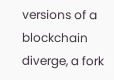versions of a blockchain diverge, a fork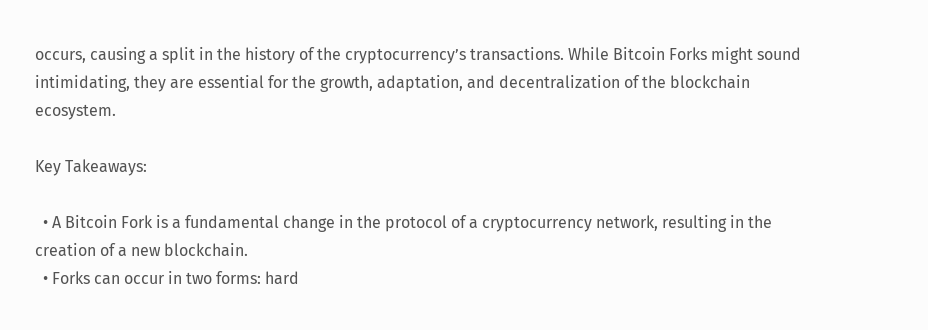occurs, causing a split in the history of the cryptocurrency’s transactions. While Bitcoin Forks might sound intimidating, they are essential for the growth, adaptation, and decentralization of the blockchain ecosystem.

Key Takeaways:

  • A Bitcoin Fork is a fundamental change in the protocol of a cryptocurrency network, resulting in the creation of a new blockchain.
  • Forks can occur in two forms: hard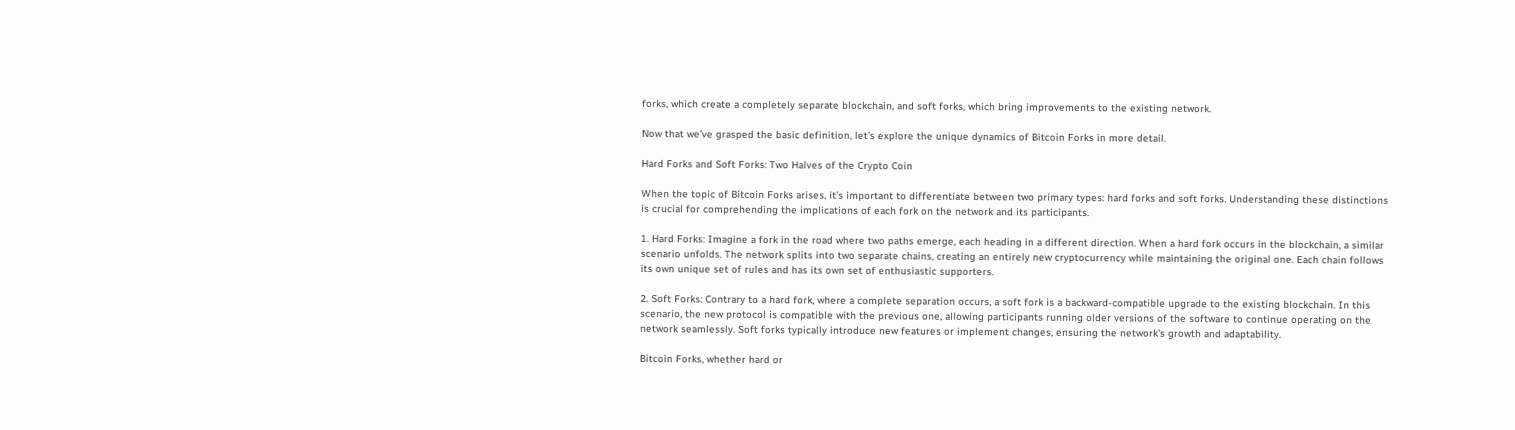forks, which create a completely separate blockchain, and soft forks, which bring improvements to the existing network.

Now that we’ve grasped the basic definition, let’s explore the unique dynamics of Bitcoin Forks in more detail.

Hard Forks and Soft Forks: Two Halves of the Crypto Coin

When the topic of Bitcoin Forks arises, it’s important to differentiate between two primary types: hard forks and soft forks. Understanding these distinctions is crucial for comprehending the implications of each fork on the network and its participants.

1. Hard Forks: Imagine a fork in the road where two paths emerge, each heading in a different direction. When a hard fork occurs in the blockchain, a similar scenario unfolds. The network splits into two separate chains, creating an entirely new cryptocurrency while maintaining the original one. Each chain follows its own unique set of rules and has its own set of enthusiastic supporters.

2. Soft Forks: Contrary to a hard fork, where a complete separation occurs, a soft fork is a backward-compatible upgrade to the existing blockchain. In this scenario, the new protocol is compatible with the previous one, allowing participants running older versions of the software to continue operating on the network seamlessly. Soft forks typically introduce new features or implement changes, ensuring the network’s growth and adaptability.

Bitcoin Forks, whether hard or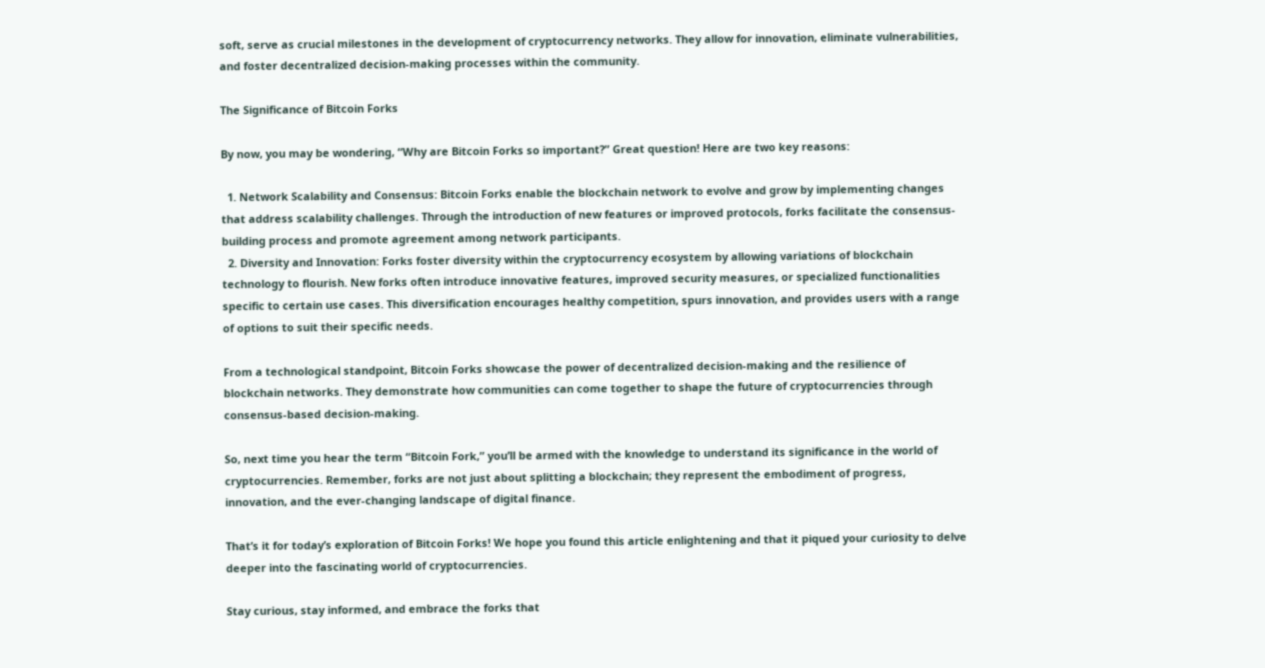soft, serve as crucial milestones in the development of cryptocurrency networks. They allow for innovation, eliminate vulnerabilities, and foster decentralized decision-making processes within the community.

The Significance of Bitcoin Forks

By now, you may be wondering, “Why are Bitcoin Forks so important?” Great question! Here are two key reasons:

  1. Network Scalability and Consensus: Bitcoin Forks enable the blockchain network to evolve and grow by implementing changes that address scalability challenges. Through the introduction of new features or improved protocols, forks facilitate the consensus-building process and promote agreement among network participants.
  2. Diversity and Innovation: Forks foster diversity within the cryptocurrency ecosystem by allowing variations of blockchain technology to flourish. New forks often introduce innovative features, improved security measures, or specialized functionalities specific to certain use cases. This diversification encourages healthy competition, spurs innovation, and provides users with a range of options to suit their specific needs.

From a technological standpoint, Bitcoin Forks showcase the power of decentralized decision-making and the resilience of blockchain networks. They demonstrate how communities can come together to shape the future of cryptocurrencies through consensus-based decision-making.

So, next time you hear the term “Bitcoin Fork,” you’ll be armed with the knowledge to understand its significance in the world of cryptocurrencies. Remember, forks are not just about splitting a blockchain; they represent the embodiment of progress, innovation, and the ever-changing landscape of digital finance.

That’s it for today’s exploration of Bitcoin Forks! We hope you found this article enlightening and that it piqued your curiosity to delve deeper into the fascinating world of cryptocurrencies.

Stay curious, stay informed, and embrace the forks that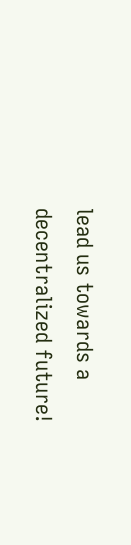lead us towards a decentralized future!